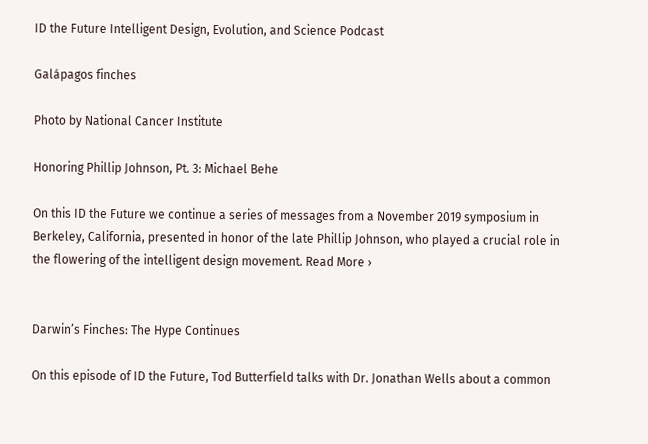ID the Future Intelligent Design, Evolution, and Science Podcast

Galápagos finches

Photo by National Cancer Institute

Honoring Phillip Johnson, Pt. 3: Michael Behe

On this ID the Future we continue a series of messages from a November 2019 symposium in Berkeley, California, presented in honor of the late Phillip Johnson, who played a crucial role in the flowering of the intelligent design movement. Read More ›


Darwin’s Finches: The Hype Continues

On this episode of ID the Future, Tod Butterfield talks with Dr. Jonathan Wells about a common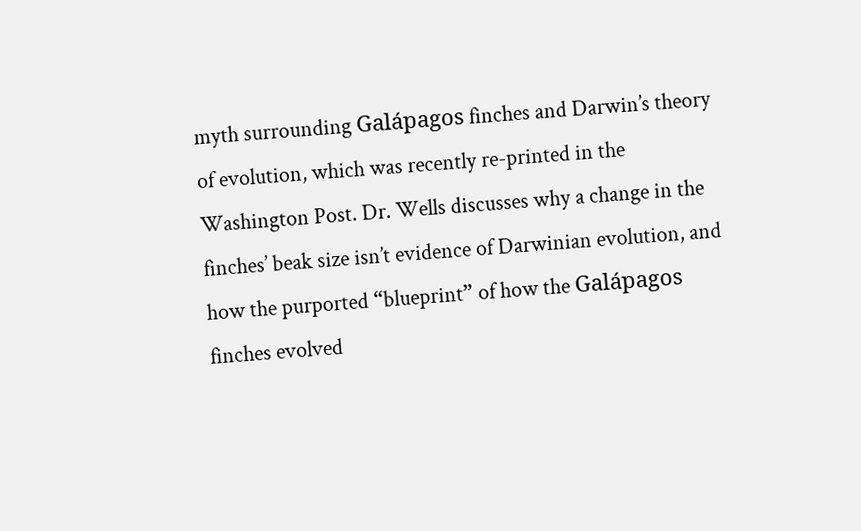myth surrounding Galápagos finches and Darwin’s theory of evolution, which was recently re-printed in the Washington Post. Dr. Wells discusses why a change in the finches’ beak size isn’t evidence of Darwinian evolution, and how the purported “blueprint” of how the Galápagos finches evolved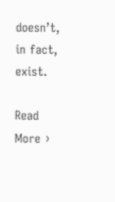doesn’t, in fact, exist.

Read More ›